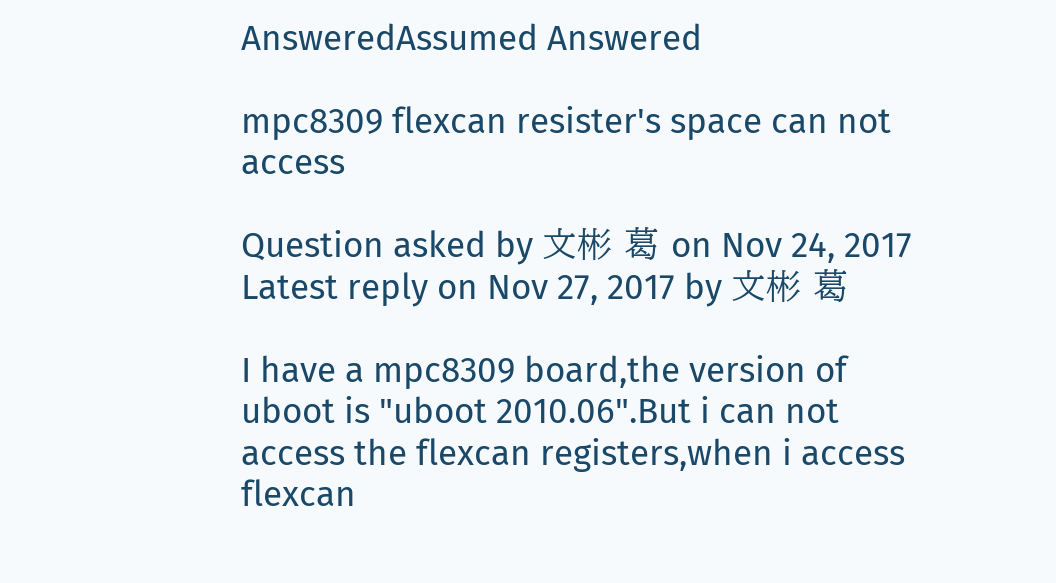AnsweredAssumed Answered

mpc8309 flexcan resister's space can not access

Question asked by 文彬 葛 on Nov 24, 2017
Latest reply on Nov 27, 2017 by 文彬 葛

I have a mpc8309 board,the version of uboot is "uboot 2010.06".But i can not access the flexcan registers,when i access flexcan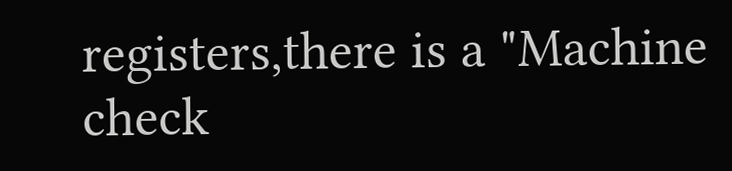registers,there is a "Machine check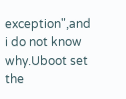exception",and i do not know why.Uboot set the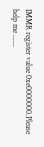IMMR register value 0xe0000000.Please help me ......